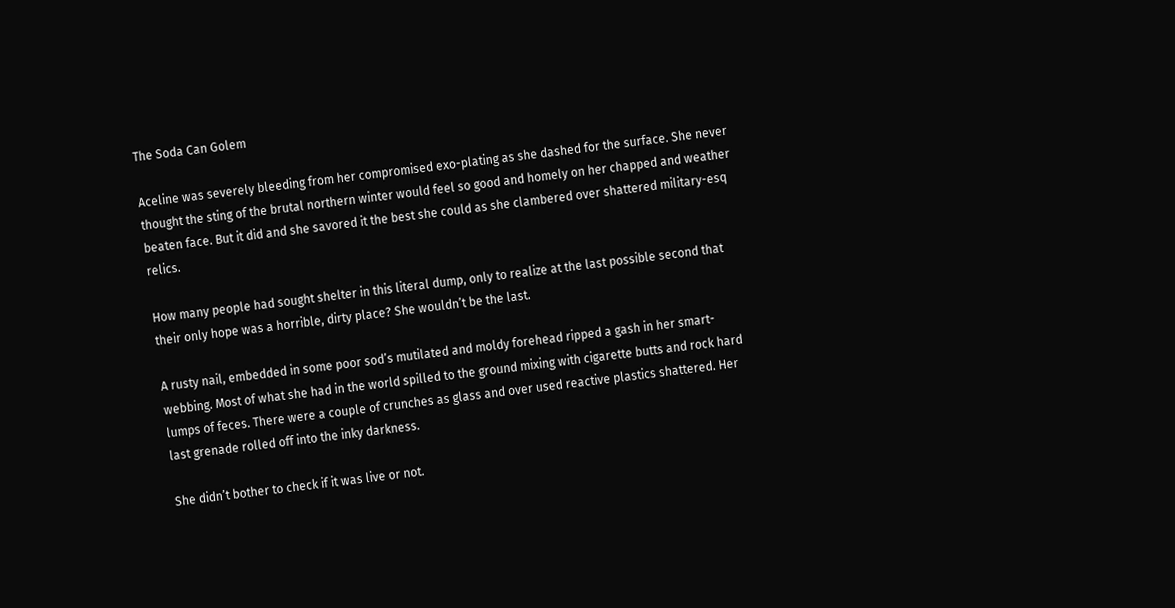The Soda Can Golem

Aceline was severely bleeding from her compromised exo-plating as she dashed for the surface. She never thought the sting of the brutal northern winter would feel so good and homely on her chapped and weather beaten face. But it did and she savored it the best she could as she clambered over shattered military-esq relics.

How many people had sought shelter in this literal dump, only to realize at the last possible second that their only hope was a horrible, dirty place? She wouldn’t be the last.

A rusty nail, embedded in some poor sod’s mutilated and moldy forehead ripped a gash in her smart-webbing. Most of what she had in the world spilled to the ground mixing with cigarette butts and rock hard lumps of feces. There were a couple of crunches as glass and over used reactive plastics shattered. Her last grenade rolled off into the inky darkness.

She didn’t bother to check if it was live or not.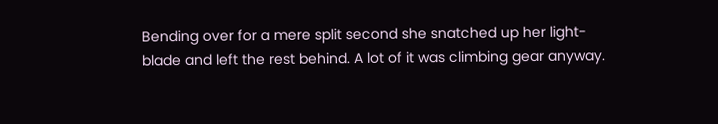Bending over for a mere split second she snatched up her light-blade and left the rest behind. A lot of it was climbing gear anyway.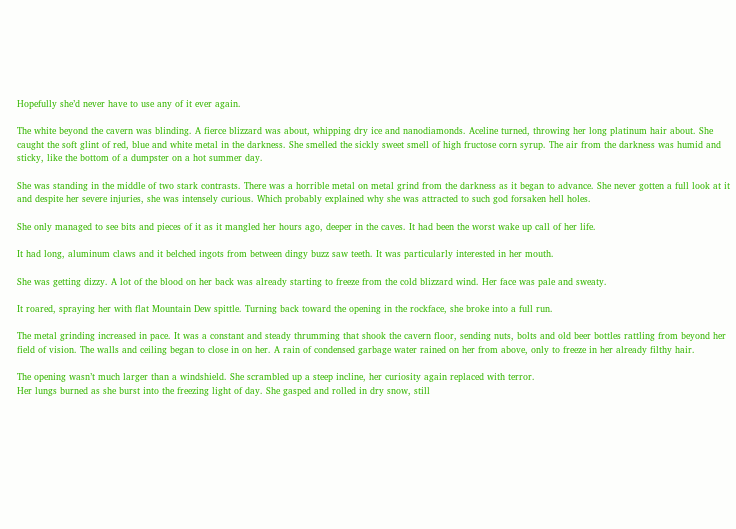Hopefully she’d never have to use any of it ever again.

The white beyond the cavern was blinding. A fierce blizzard was about, whipping dry ice and nanodiamonds. Aceline turned, throwing her long platinum hair about. She caught the soft glint of red, blue and white metal in the darkness. She smelled the sickly sweet smell of high fructose corn syrup. The air from the darkness was humid and sticky, like the bottom of a dumpster on a hot summer day.

She was standing in the middle of two stark contrasts. There was a horrible metal on metal grind from the darkness as it began to advance. She never gotten a full look at it and despite her severe injuries, she was intensely curious. Which probably explained why she was attracted to such god forsaken hell holes.

She only managed to see bits and pieces of it as it mangled her hours ago, deeper in the caves. It had been the worst wake up call of her life.

It had long, aluminum claws and it belched ingots from between dingy buzz saw teeth. It was particularly interested in her mouth.

She was getting dizzy. A lot of the blood on her back was already starting to freeze from the cold blizzard wind. Her face was pale and sweaty.

It roared, spraying her with flat Mountain Dew spittle. Turning back toward the opening in the rockface, she broke into a full run.

The metal grinding increased in pace. It was a constant and steady thrumming that shook the cavern floor, sending nuts, bolts and old beer bottles rattling from beyond her field of vision. The walls and ceiling began to close in on her. A rain of condensed garbage water rained on her from above, only to freeze in her already filthy hair.

The opening wasn’t much larger than a windshield. She scrambled up a steep incline, her curiosity again replaced with terror.
Her lungs burned as she burst into the freezing light of day. She gasped and rolled in dry snow, still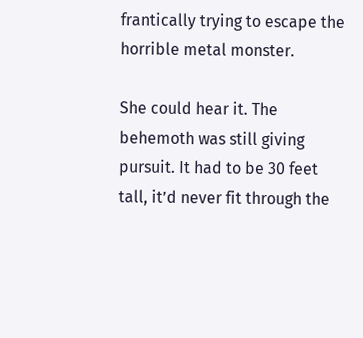frantically trying to escape the horrible metal monster.

She could hear it. The behemoth was still giving pursuit. It had to be 30 feet tall, it’d never fit through the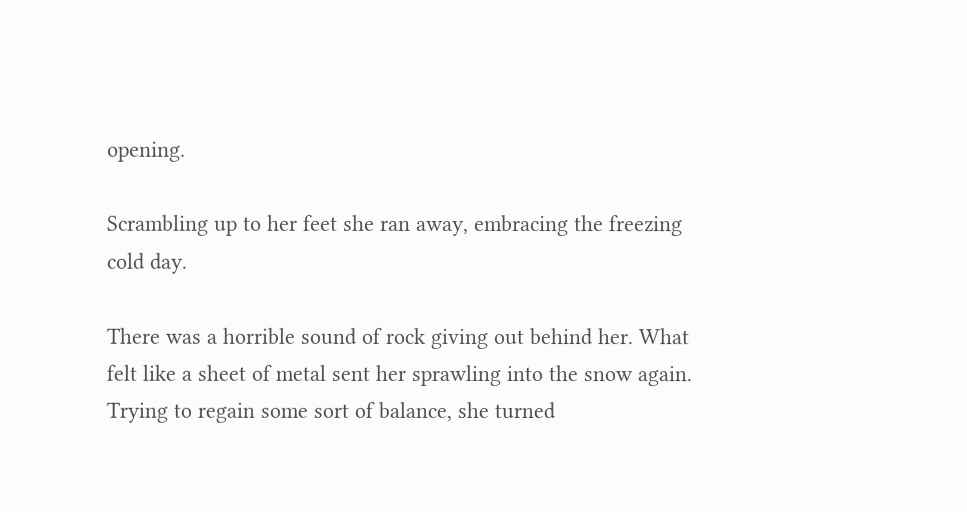opening.

Scrambling up to her feet she ran away, embracing the freezing cold day.

There was a horrible sound of rock giving out behind her. What felt like a sheet of metal sent her sprawling into the snow again. Trying to regain some sort of balance, she turned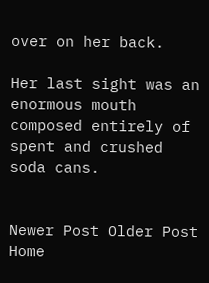over on her back.

Her last sight was an enormous mouth composed entirely of spent and crushed soda cans.


Newer Post Older Post Home